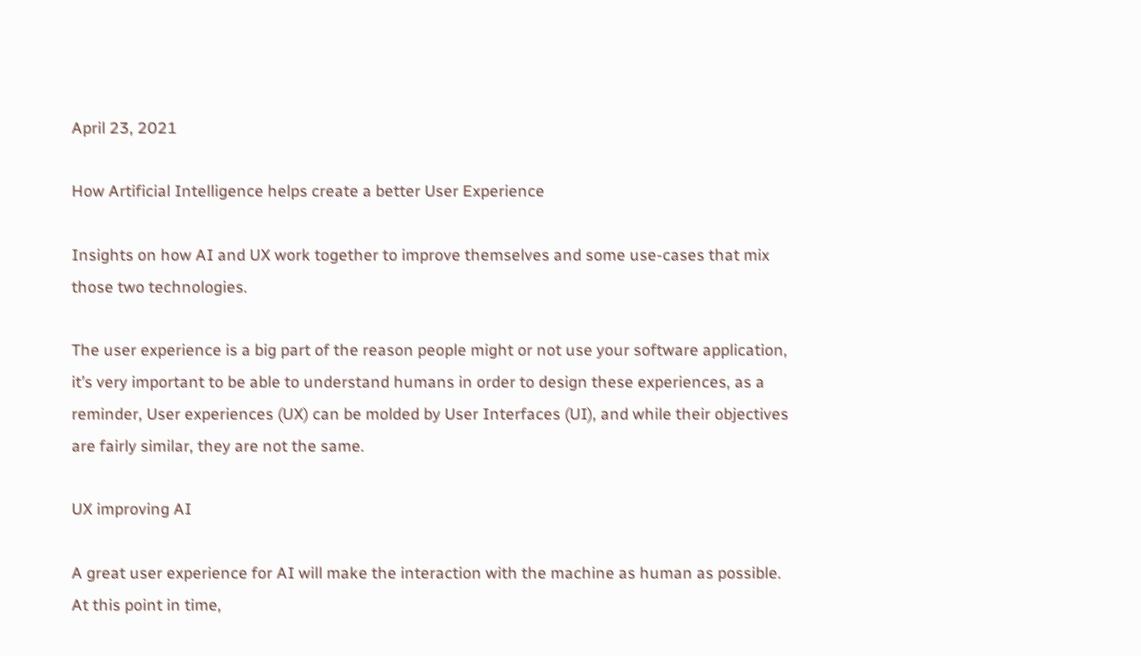April 23, 2021

How Artificial Intelligence helps create a better User Experience

Insights on how AI and UX work together to improve themselves and some use-cases that mix those two technologies.

The user experience is a big part of the reason people might or not use your software application, it’s very important to be able to understand humans in order to design these experiences, as a reminder, User experiences (UX) can be molded by User Interfaces (UI), and while their objectives are fairly similar, they are not the same.

UX improving AI

A great user experience for AI will make the interaction with the machine as human as possible. At this point in time,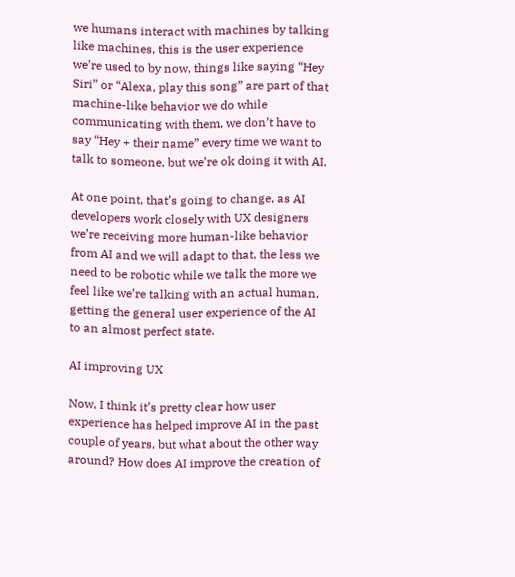we humans interact with machines by talking like machines, this is the user experience we’re used to by now, things like saying “Hey Siri” or “Alexa, play this song” are part of that machine-like behavior we do while communicating with them, we don’t have to say “Hey + their name” every time we want to talk to someone, but we’re ok doing it with AI.

At one point, that’s going to change, as AI developers work closely with UX designers we’re receiving more human-like behavior from AI and we will adapt to that, the less we need to be robotic while we talk the more we feel like we’re talking with an actual human, getting the general user experience of the AI to an almost perfect state.

AI improving UX

Now, I think it’s pretty clear how user experience has helped improve AI in the past couple of years, but what about the other way around? How does AI improve the creation of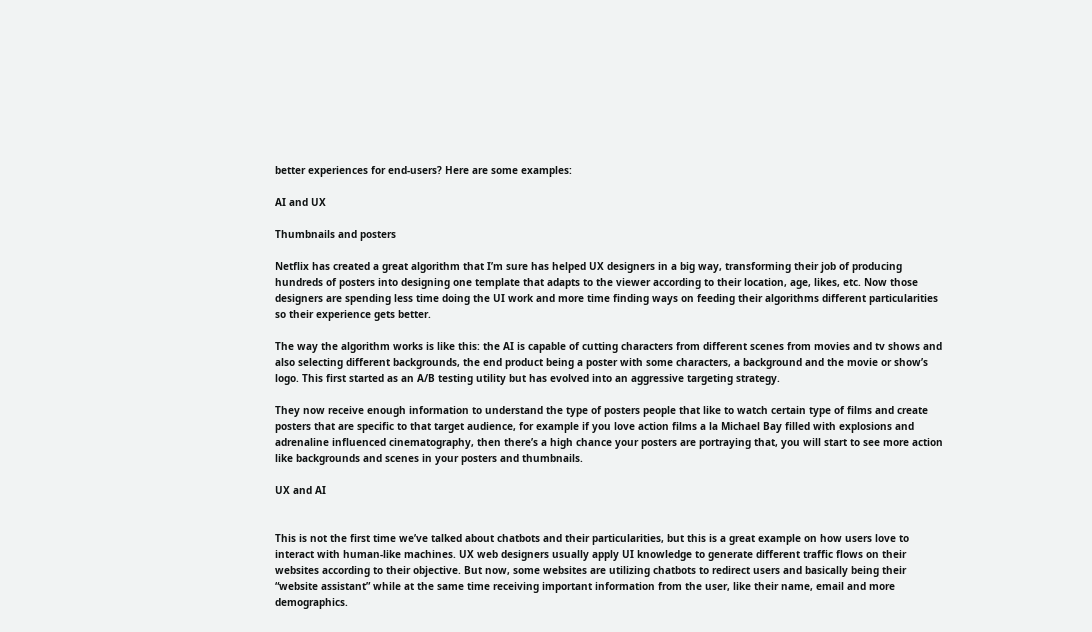better experiences for end-users? Here are some examples:

AI and UX

Thumbnails and posters

Netflix has created a great algorithm that I’m sure has helped UX designers in a big way, transforming their job of producing hundreds of posters into designing one template that adapts to the viewer according to their location, age, likes, etc. Now those designers are spending less time doing the UI work and more time finding ways on feeding their algorithms different particularities so their experience gets better.

The way the algorithm works is like this: the AI is capable of cutting characters from different scenes from movies and tv shows and also selecting different backgrounds, the end product being a poster with some characters, a background and the movie or show’s logo. This first started as an A/B testing utility but has evolved into an aggressive targeting strategy.

They now receive enough information to understand the type of posters people that like to watch certain type of films and create posters that are specific to that target audience, for example if you love action films a la Michael Bay filled with explosions and adrenaline influenced cinematography, then there’s a high chance your posters are portraying that, you will start to see more action like backgrounds and scenes in your posters and thumbnails.

UX and AI


This is not the first time we’ve talked about chatbots and their particularities, but this is a great example on how users love to interact with human-like machines. UX web designers usually apply UI knowledge to generate different traffic flows on their websites according to their objective. But now, some websites are utilizing chatbots to redirect users and basically being their “website assistant” while at the same time receiving important information from the user, like their name, email and more demographics.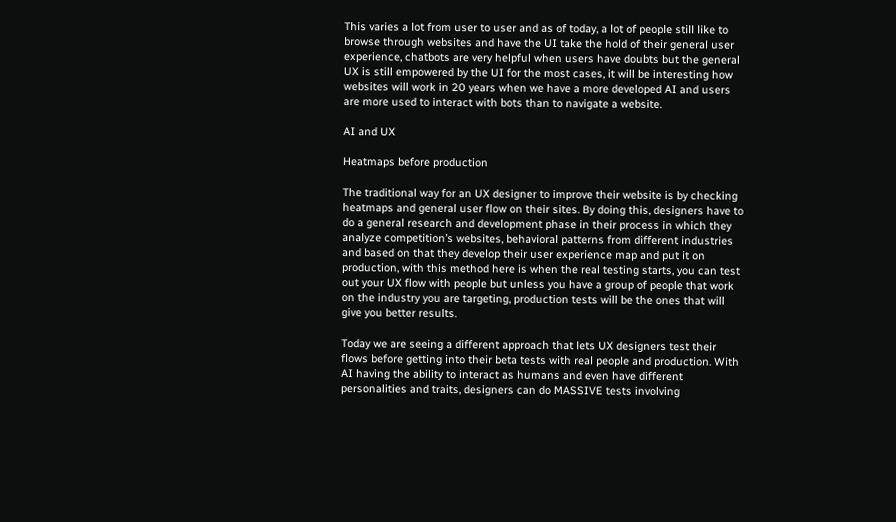This varies a lot from user to user and as of today, a lot of people still like to browse through websites and have the UI take the hold of their general user experience, chatbots are very helpful when users have doubts but the general UX is still empowered by the UI for the most cases, it will be interesting how websites will work in 20 years when we have a more developed AI and users are more used to interact with bots than to navigate a website.

AI and UX

Heatmaps before production

The traditional way for an UX designer to improve their website is by checking heatmaps and general user flow on their sites. By doing this, designers have to do a general research and development phase in their process in which they analyze competition’s websites, behavioral patterns from different industries and based on that they develop their user experience map and put it on production, with this method here is when the real testing starts, you can test out your UX flow with people but unless you have a group of people that work on the industry you are targeting, production tests will be the ones that will give you better results.

Today we are seeing a different approach that lets UX designers test their flows before getting into their beta tests with real people and production. With AI having the ability to interact as humans and even have different personalities and traits, designers can do MASSIVE tests involving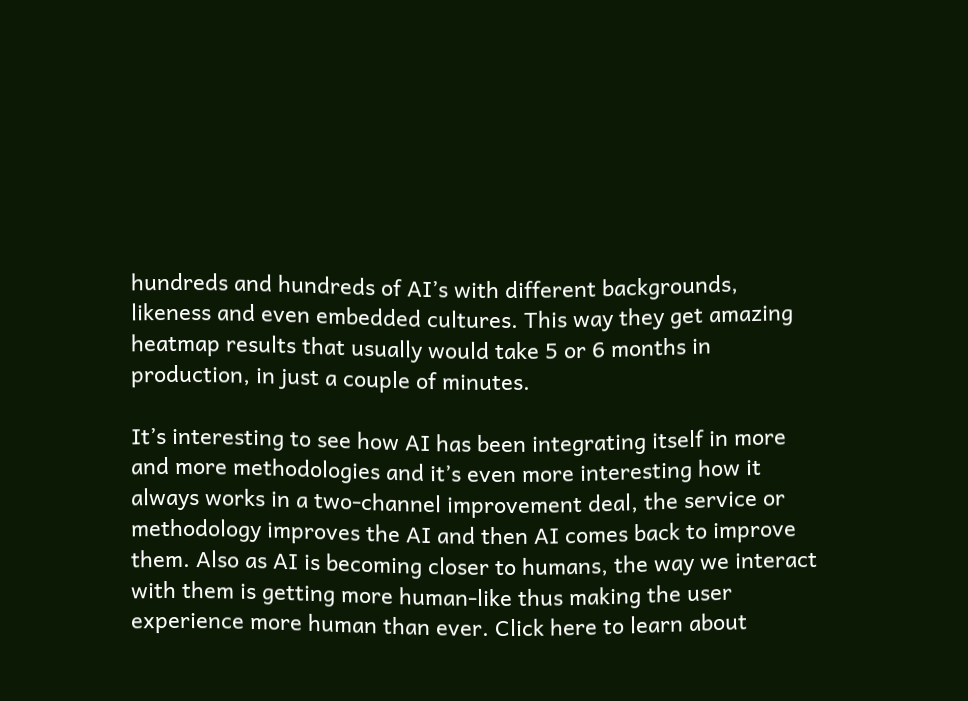hundreds and hundreds of AI’s with different backgrounds, likeness and even embedded cultures. This way they get amazing heatmap results that usually would take 5 or 6 months in production, in just a couple of minutes.

It’s interesting to see how AI has been integrating itself in more and more methodologies and it’s even more interesting how it always works in a two-channel improvement deal, the service or methodology improves the AI and then AI comes back to improve them. Also as AI is becoming closer to humans, the way we interact with them is getting more human-like thus making the user experience more human than ever. Click here to learn about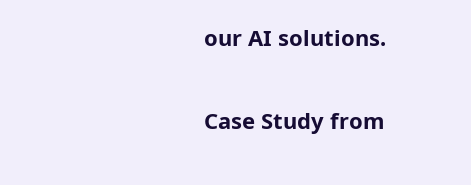our AI solutions.

Case Study from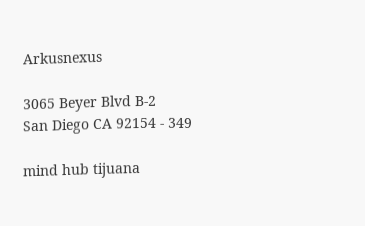Arkusnexus

3065 Beyer Blvd B-2
San Diego CA 92154 - 349

mind hub tijuana